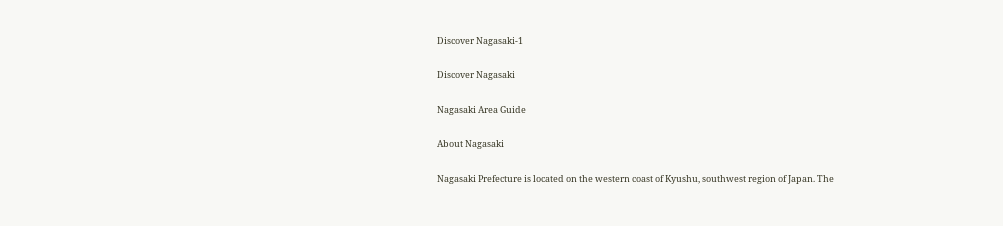Discover Nagasaki-1

Discover Nagasaki

Nagasaki Area Guide

About Nagasaki

Nagasaki Prefecture is located on the western coast of Kyushu, southwest region of Japan. The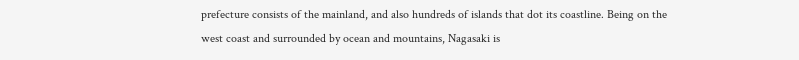prefecture consists of the mainland, and also hundreds of islands that dot its coastline. Being on the west coast and surrounded by ocean and mountains, Nagasaki is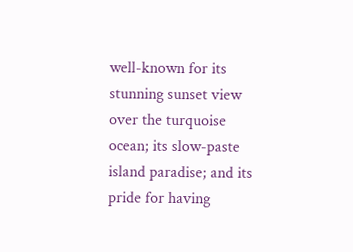well-known for its stunning sunset view over the turquoise ocean; its slow-paste island paradise; and its pride for having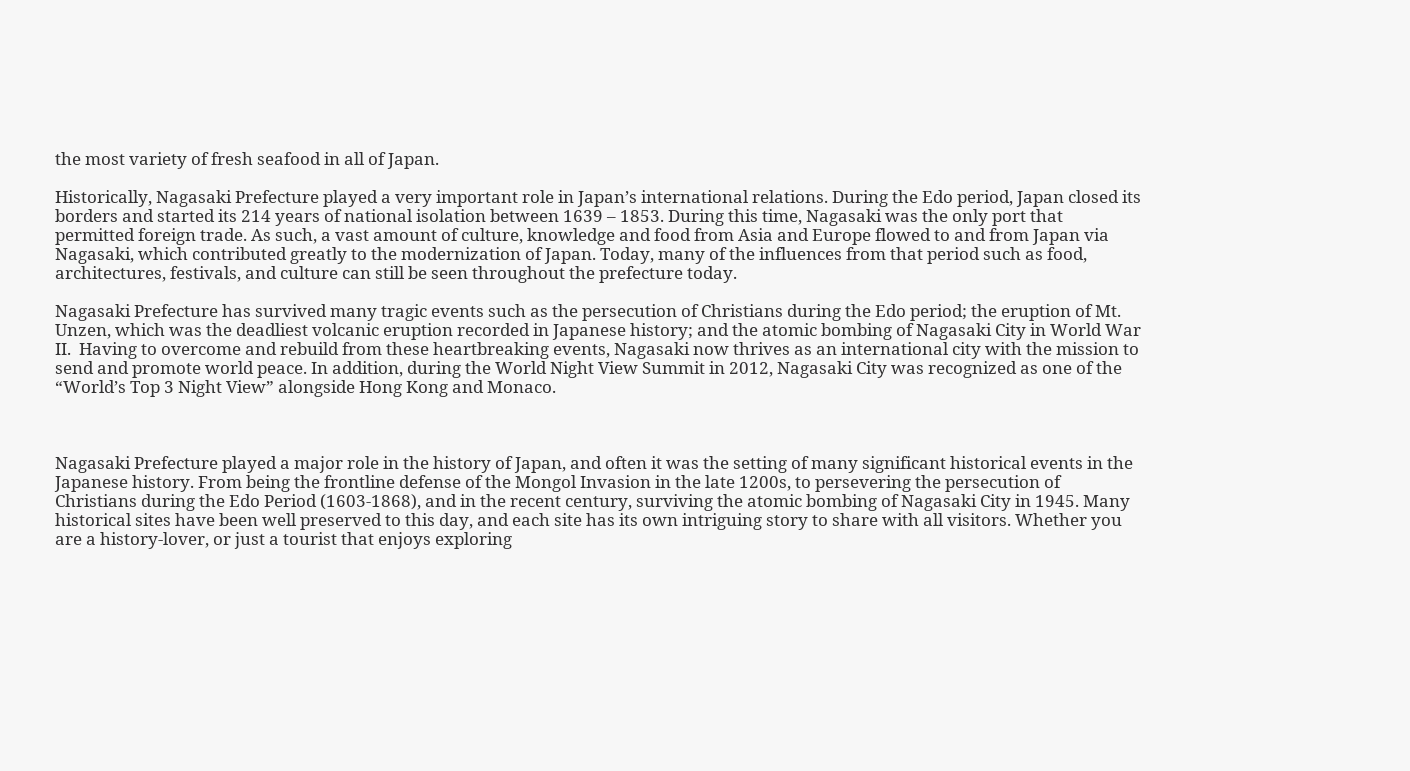the most variety of fresh seafood in all of Japan.

Historically, Nagasaki Prefecture played a very important role in Japan’s international relations. During the Edo period, Japan closed its borders and started its 214 years of national isolation between 1639 – 1853. During this time, Nagasaki was the only port that permitted foreign trade. As such, a vast amount of culture, knowledge and food from Asia and Europe flowed to and from Japan via Nagasaki, which contributed greatly to the modernization of Japan. Today, many of the influences from that period such as food, architectures, festivals, and culture can still be seen throughout the prefecture today.

Nagasaki Prefecture has survived many tragic events such as the persecution of Christians during the Edo period; the eruption of Mt. Unzen, which was the deadliest volcanic eruption recorded in Japanese history; and the atomic bombing of Nagasaki City in World War II.  Having to overcome and rebuild from these heartbreaking events, Nagasaki now thrives as an international city with the mission to send and promote world peace. In addition, during the World Night View Summit in 2012, Nagasaki City was recognized as one of the “World’s Top 3 Night View” alongside Hong Kong and Monaco.



Nagasaki Prefecture played a major role in the history of Japan, and often it was the setting of many significant historical events in the Japanese history. From being the frontline defense of the Mongol Invasion in the late 1200s, to persevering the persecution of Christians during the Edo Period (1603-1868), and in the recent century, surviving the atomic bombing of Nagasaki City in 1945. Many historical sites have been well preserved to this day, and each site has its own intriguing story to share with all visitors. Whether you are a history-lover, or just a tourist that enjoys exploring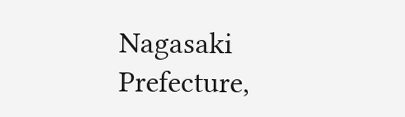Nagasaki Prefecture,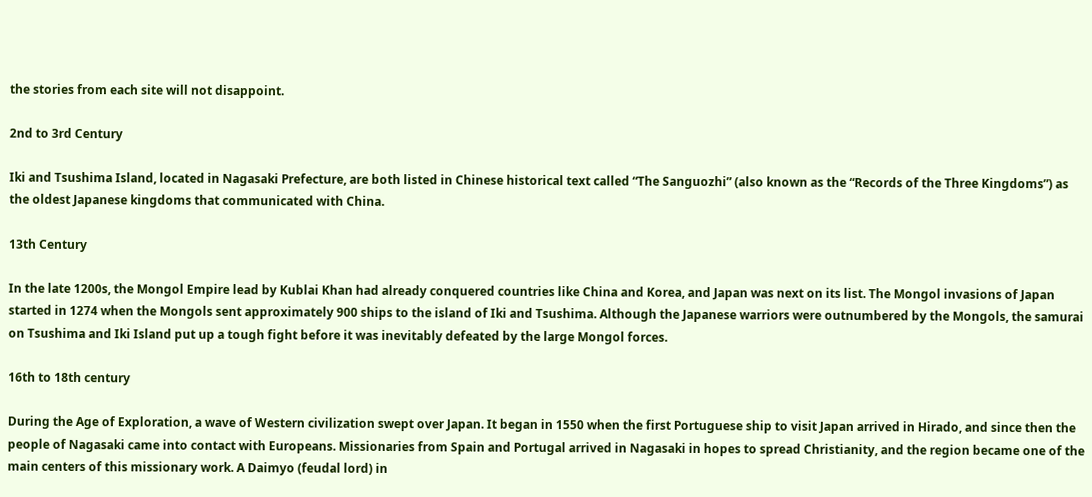the stories from each site will not disappoint.

2nd to 3rd Century

Iki and Tsushima Island, located in Nagasaki Prefecture, are both listed in Chinese historical text called “The Sanguozhi” (also known as the “Records of the Three Kingdoms”) as the oldest Japanese kingdoms that communicated with China.

13th Century

In the late 1200s, the Mongol Empire lead by Kublai Khan had already conquered countries like China and Korea, and Japan was next on its list. The Mongol invasions of Japan started in 1274 when the Mongols sent approximately 900 ships to the island of Iki and Tsushima. Although the Japanese warriors were outnumbered by the Mongols, the samurai on Tsushima and Iki Island put up a tough fight before it was inevitably defeated by the large Mongol forces.

16th to 18th century

During the Age of Exploration, a wave of Western civilization swept over Japan. It began in 1550 when the first Portuguese ship to visit Japan arrived in Hirado, and since then the people of Nagasaki came into contact with Europeans. Missionaries from Spain and Portugal arrived in Nagasaki in hopes to spread Christianity, and the region became one of the main centers of this missionary work. A Daimyo (feudal lord) in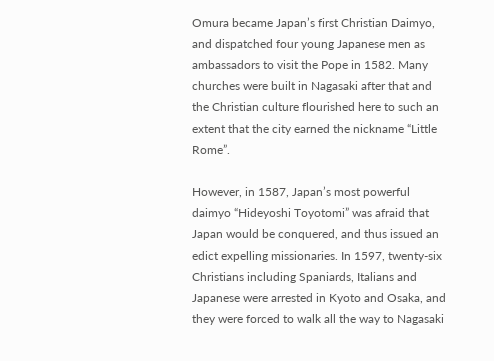Omura became Japan’s first Christian Daimyo, and dispatched four young Japanese men as ambassadors to visit the Pope in 1582. Many churches were built in Nagasaki after that and the Christian culture flourished here to such an extent that the city earned the nickname “Little Rome”.

However, in 1587, Japan’s most powerful daimyo “Hideyoshi Toyotomi” was afraid that Japan would be conquered, and thus issued an edict expelling missionaries. In 1597, twenty-six Christians including Spaniards, Italians and Japanese were arrested in Kyoto and Osaka, and they were forced to walk all the way to Nagasaki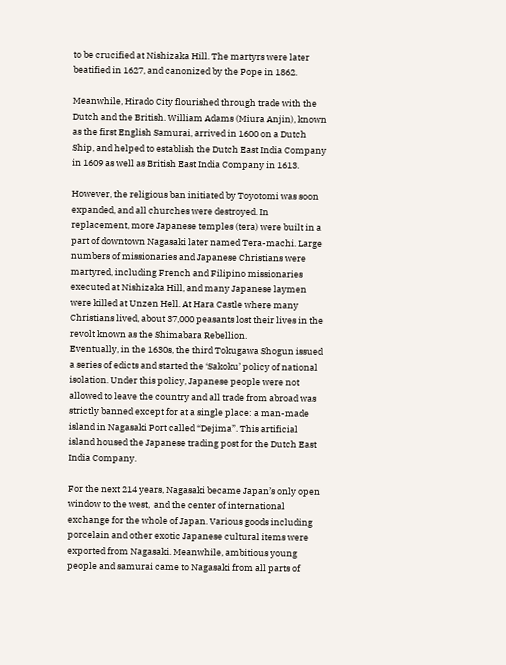to be crucified at Nishizaka Hill. The martyrs were later beatified in 1627, and canonized by the Pope in 1862.

Meanwhile, Hirado City flourished through trade with the Dutch and the British. William Adams (Miura Anjin), known as the first English Samurai, arrived in 1600 on a Dutch Ship, and helped to establish the Dutch East India Company in 1609 as well as British East India Company in 1613.

However, the religious ban initiated by Toyotomi was soon expanded, and all churches were destroyed. In replacement, more Japanese temples (tera) were built in a part of downtown Nagasaki later named Tera-machi. Large numbers of missionaries and Japanese Christians were martyred, including French and Filipino missionaries executed at Nishizaka Hill, and many Japanese laymen were killed at Unzen Hell. At Hara Castle where many Christians lived, about 37,000 peasants lost their lives in the revolt known as the Shimabara Rebellion.
Eventually, in the 1630s, the third Tokugawa Shogun issued a series of edicts and started the ‘Sakoku’ policy of national isolation. Under this policy, Japanese people were not allowed to leave the country and all trade from abroad was strictly banned except for at a single place: a man-made island in Nagasaki Port called “Dejima”. This artificial island housed the Japanese trading post for the Dutch East India Company.

For the next 214 years, Nagasaki became Japan’s only open window to the west,  and the center of international exchange for the whole of Japan. Various goods including porcelain and other exotic Japanese cultural items were exported from Nagasaki. Meanwhile, ambitious young people and samurai came to Nagasaki from all parts of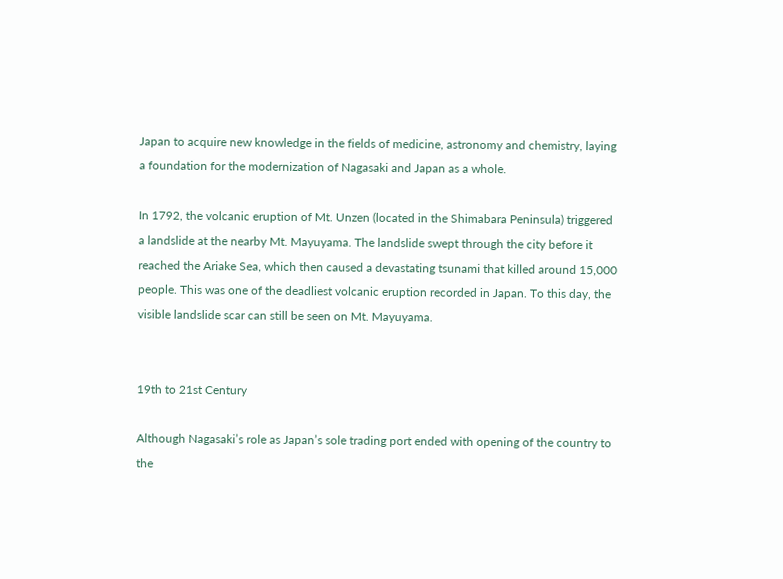Japan to acquire new knowledge in the fields of medicine, astronomy and chemistry, laying a foundation for the modernization of Nagasaki and Japan as a whole.

In 1792, the volcanic eruption of Mt. Unzen (located in the Shimabara Peninsula) triggered a landslide at the nearby Mt. Mayuyama. The landslide swept through the city before it reached the Ariake Sea, which then caused a devastating tsunami that killed around 15,000 people. This was one of the deadliest volcanic eruption recorded in Japan. To this day, the visible landslide scar can still be seen on Mt. Mayuyama.


19th to 21st Century

Although Nagasaki’s role as Japan’s sole trading port ended with opening of the country to the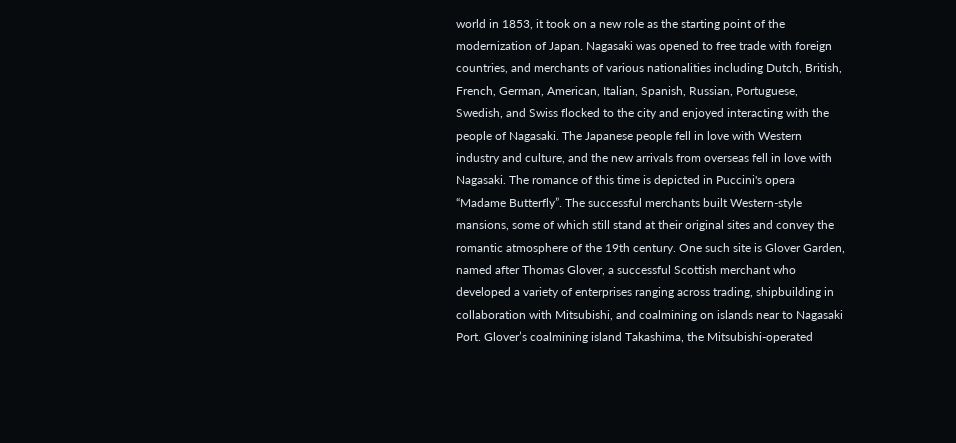world in 1853, it took on a new role as the starting point of the modernization of Japan. Nagasaki was opened to free trade with foreign countries, and merchants of various nationalities including Dutch, British, French, German, American, Italian, Spanish, Russian, Portuguese, Swedish, and Swiss flocked to the city and enjoyed interacting with the people of Nagasaki. The Japanese people fell in love with Western industry and culture, and the new arrivals from overseas fell in love with Nagasaki. The romance of this time is depicted in Puccini's opera “Madame Butterfly”. The successful merchants built Western-style mansions, some of which still stand at their original sites and convey the romantic atmosphere of the 19th century. One such site is Glover Garden, named after Thomas Glover, a successful Scottish merchant who developed a variety of enterprises ranging across trading, shipbuilding in collaboration with Mitsubishi, and coalmining on islands near to Nagasaki Port. Glover’s coalmining island Takashima, the Mitsubishi-operated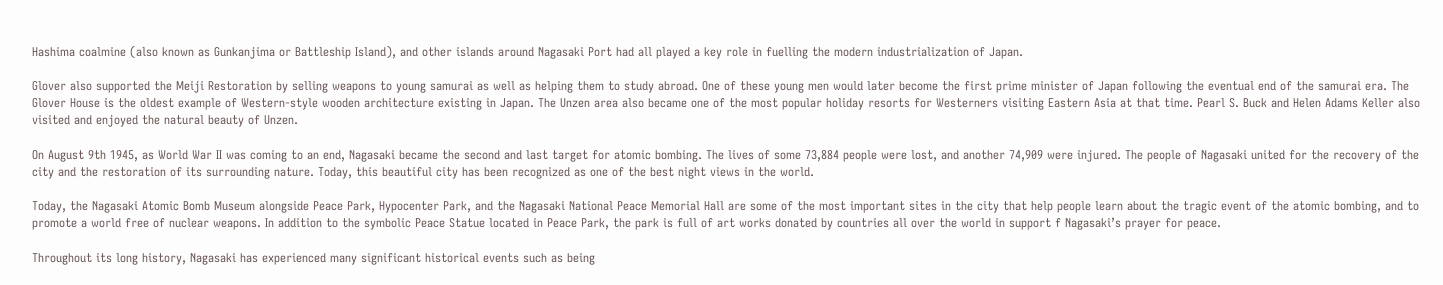Hashima coalmine (also known as Gunkanjima or Battleship Island), and other islands around Nagasaki Port had all played a key role in fuelling the modern industrialization of Japan.

Glover also supported the Meiji Restoration by selling weapons to young samurai as well as helping them to study abroad. One of these young men would later become the first prime minister of Japan following the eventual end of the samurai era. The Glover House is the oldest example of Western-style wooden architecture existing in Japan. The Unzen area also became one of the most popular holiday resorts for Westerners visiting Eastern Asia at that time. Pearl S. Buck and Helen Adams Keller also visited and enjoyed the natural beauty of Unzen.

On August 9th 1945, as World War II was coming to an end, Nagasaki became the second and last target for atomic bombing. The lives of some 73,884 people were lost, and another 74,909 were injured. The people of Nagasaki united for the recovery of the city and the restoration of its surrounding nature. Today, this beautiful city has been recognized as one of the best night views in the world.

Today, the Nagasaki Atomic Bomb Museum alongside Peace Park, Hypocenter Park, and the Nagasaki National Peace Memorial Hall are some of the most important sites in the city that help people learn about the tragic event of the atomic bombing, and to promote a world free of nuclear weapons. In addition to the symbolic Peace Statue located in Peace Park, the park is full of art works donated by countries all over the world in support f Nagasaki’s prayer for peace.

Throughout its long history, Nagasaki has experienced many significant historical events such as being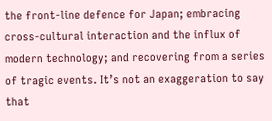the front-line defence for Japan; embracing cross-cultural interaction and the influx of modern technology; and recovering from a series of tragic events. It’s not an exaggeration to say that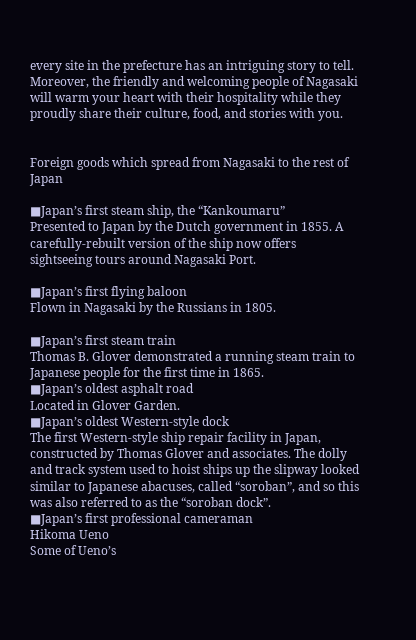every site in the prefecture has an intriguing story to tell. Moreover, the friendly and welcoming people of Nagasaki will warm your heart with their hospitality while they proudly share their culture, food, and stories with you.


Foreign goods which spread from Nagasaki to the rest of Japan

■Japan’s first steam ship, the “Kankoumaru”
Presented to Japan by the Dutch government in 1855. A carefully-rebuilt version of the ship now offers sightseeing tours around Nagasaki Port.

■Japan’s first flying baloon
Flown in Nagasaki by the Russians in 1805.

■Japan’s first steam train
Thomas B. Glover demonstrated a running steam train to Japanese people for the first time in 1865.
■Japan’s oldest asphalt road
Located in Glover Garden.
■Japan’s oldest Western-style dock
The first Western-style ship repair facility in Japan, constructed by Thomas Glover and associates. The dolly and track system used to hoist ships up the slipway looked similar to Japanese abacuses, called “soroban”, and so this was also referred to as the “soroban dock”.
■Japan’s first professional cameraman
Hikoma Ueno
Some of Ueno’s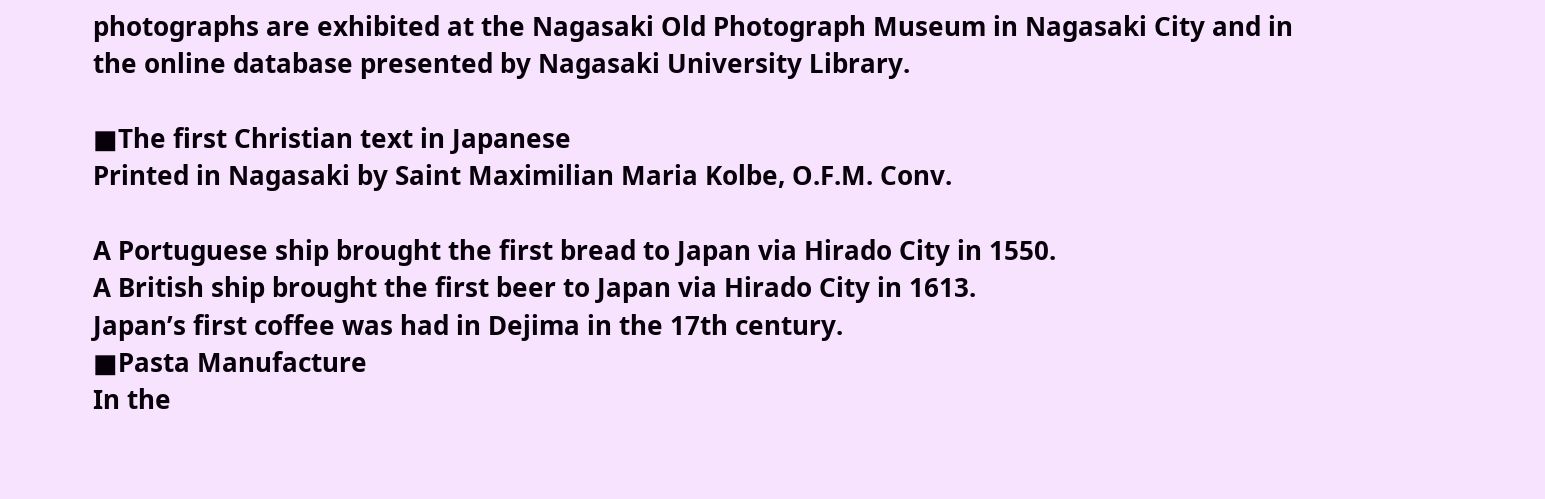photographs are exhibited at the Nagasaki Old Photograph Museum in Nagasaki City and in the online database presented by Nagasaki University Library.

■The first Christian text in Japanese
Printed in Nagasaki by Saint Maximilian Maria Kolbe, O.F.M. Conv.

A Portuguese ship brought the first bread to Japan via Hirado City in 1550.
A British ship brought the first beer to Japan via Hirado City in 1613.
Japan’s first coffee was had in Dejima in the 17th century.
■Pasta Manufacture
In the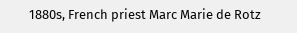1880s, French priest Marc Marie de Rotz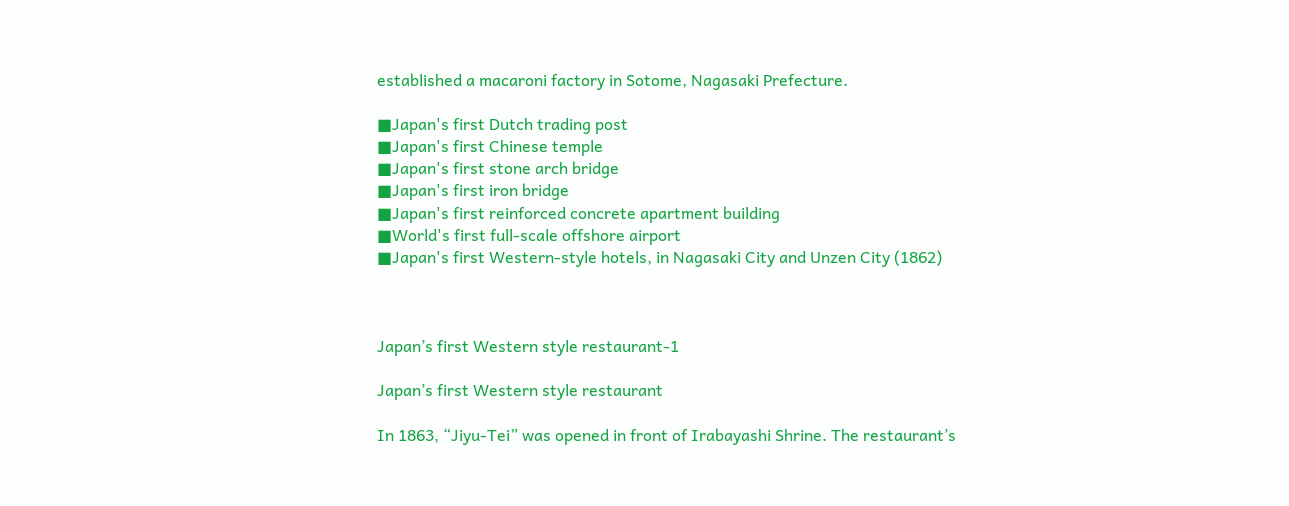established a macaroni factory in Sotome, Nagasaki Prefecture.

■Japan's first Dutch trading post
■Japan's first Chinese temple
■Japan's first stone arch bridge
■Japan's first iron bridge
■Japan's first reinforced concrete apartment building
■World's first full-scale offshore airport
■Japan's first Western-style hotels, in Nagasaki City and Unzen City (1862)



Japan’s first Western style restaurant-1

Japan’s first Western style restaurant

In 1863, “Jiyu-Tei” was opened in front of Irabayashi Shrine. The restaurant’s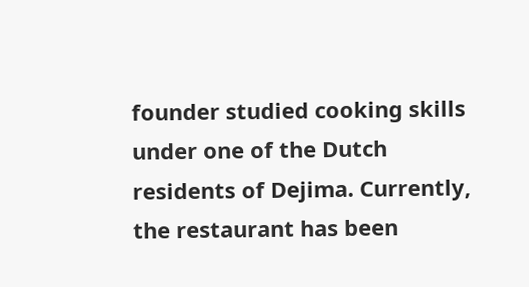founder studied cooking skills under one of the Dutch residents of Dejima. Currently, the restaurant has been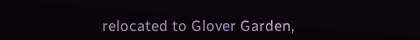relocated to Glover Garden,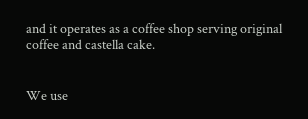and it operates as a coffee shop serving original coffee and castella cake.


We use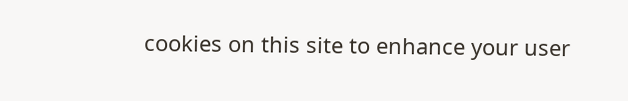cookies on this site to enhance your user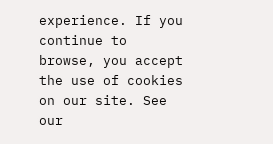experience. If you continue to browse, you accept the use of cookies on our site. See our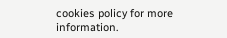cookies policy for more information.